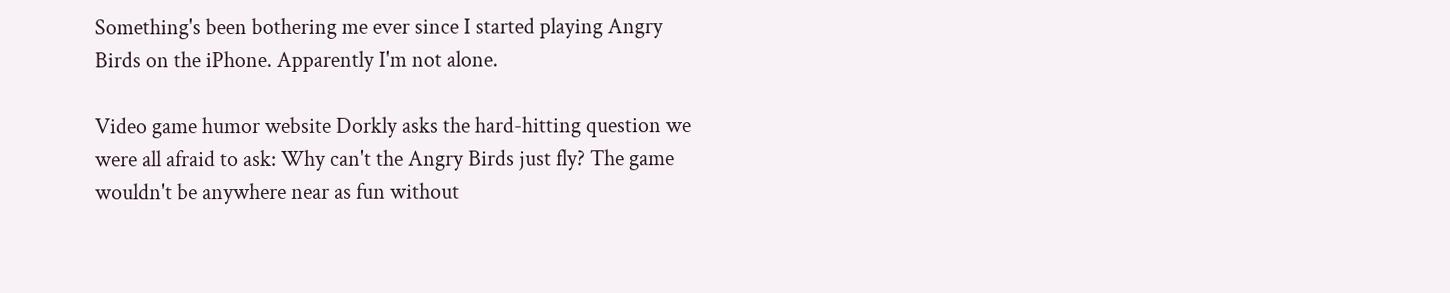Something's been bothering me ever since I started playing Angry Birds on the iPhone. Apparently I'm not alone.

Video game humor website Dorkly asks the hard-hitting question we were all afraid to ask: Why can't the Angry Birds just fly? The game wouldn't be anywhere near as fun without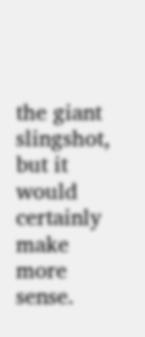the giant slingshot, but it would certainly make more sense.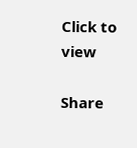Click to view

Share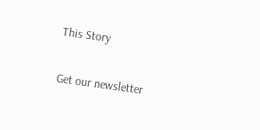This Story

Get our newsletter